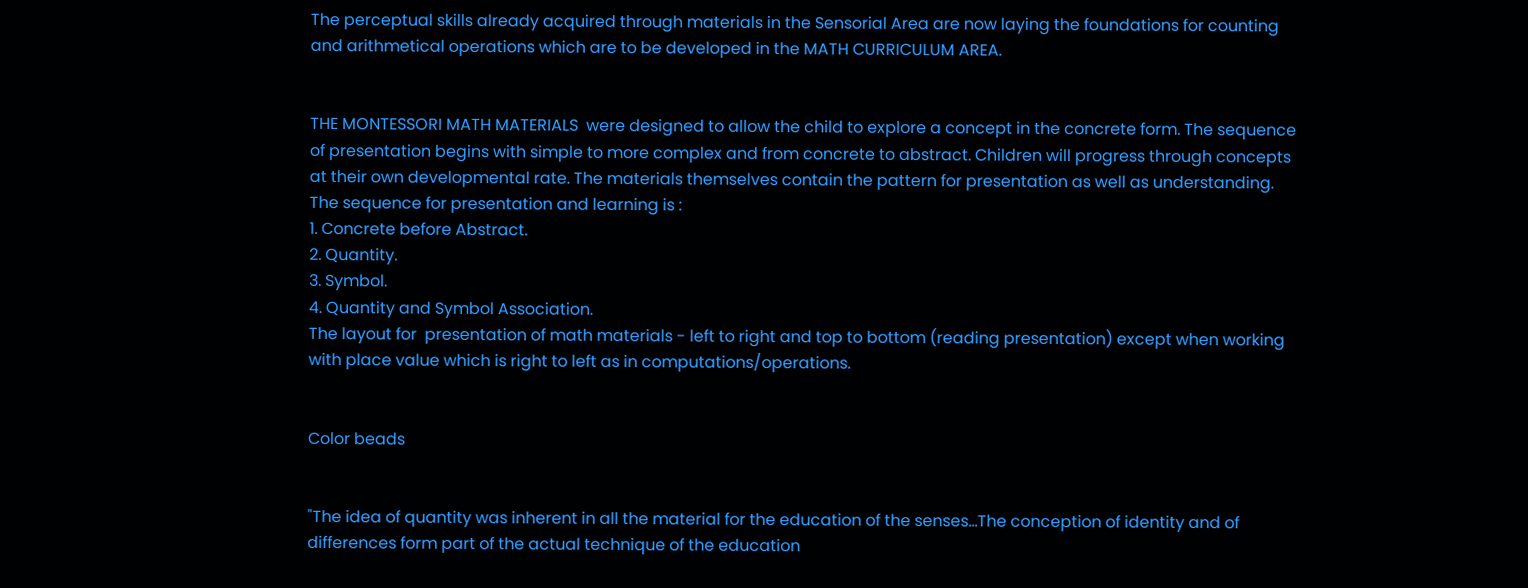The perceptual skills already acquired through materials in the Sensorial Area are now laying the foundations for counting and arithmetical operations which are to be developed in the MATH CURRICULUM AREA.


THE MONTESSORI MATH MATERIALS  were designed to allow the child to explore a concept in the concrete form. The sequence of presentation begins with simple to more complex and from concrete to abstract. Children will progress through concepts at their own developmental rate. The materials themselves contain the pattern for presentation as well as understanding. The sequence for presentation and learning is :
1. Concrete before Abstract.
2. Quantity.
3. Symbol.
4. Quantity and Symbol Association.
The layout for  presentation of math materials - left to right and top to bottom (reading presentation) except when working with place value which is right to left as in computations/operations.


Color beads


"The idea of quantity was inherent in all the material for the education of the senses...The conception of identity and of differences form part of the actual technique of the education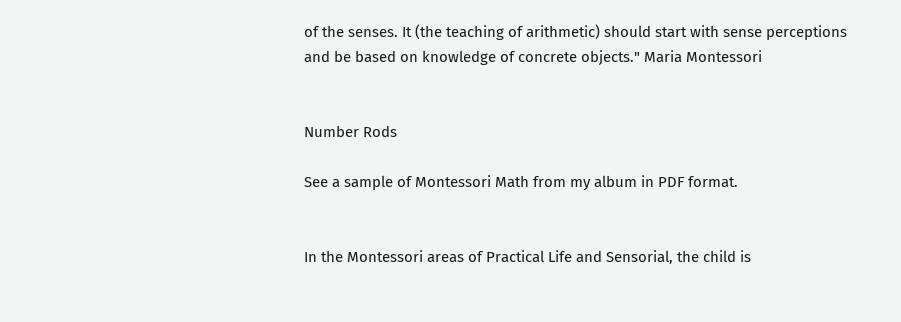of the senses. It (the teaching of arithmetic) should start with sense perceptions and be based on knowledge of concrete objects." Maria Montessori


Number Rods

See a sample of Montessori Math from my album in PDF format.


In the Montessori areas of Practical Life and Sensorial, the child is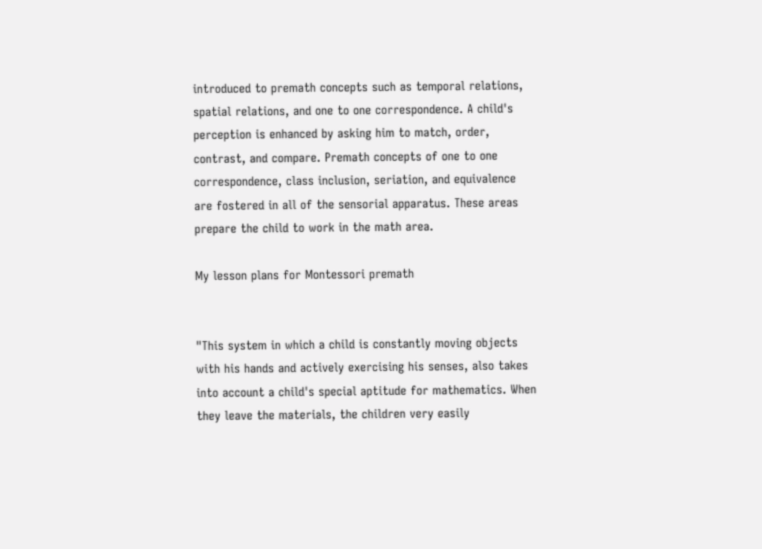introduced to premath concepts such as temporal relations, spatial relations, and one to one correspondence. A child's perception is enhanced by asking him to match, order, contrast, and compare. Premath concepts of one to one correspondence, class inclusion, seriation, and equivalence are fostered in all of the sensorial apparatus. These areas prepare the child to work in the math area.

My lesson plans for Montessori premath


"This system in which a child is constantly moving objects with his hands and actively exercising his senses, also takes into account a child's special aptitude for mathematics. When they leave the materials, the children very easily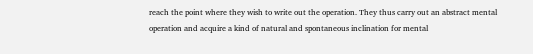reach the point where they wish to write out the operation. They thus carry out an abstract mental operation and acquire a kind of natural and spontaneous inclination for mental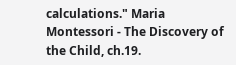calculations." Maria Montessori - The Discovery of the Child, ch.19.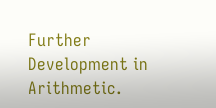Further Development in Arithmetic.